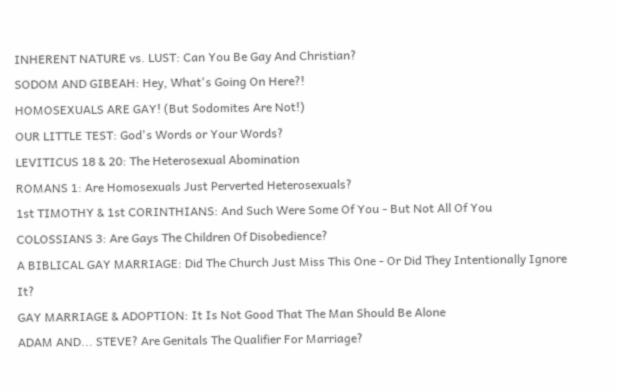INHERENT NATURE vs. LUST: Can You Be Gay And Christian?
SODOM AND GIBEAH: Hey, What's Going On Here?!
HOMOSEXUALS ARE GAY! (But Sodomites Are Not!)
OUR LITTLE TEST: God's Words or Your Words?
LEVITICUS 18 & 20: The Heterosexual Abomination
ROMANS 1: Are Homosexuals Just Perverted Heterosexuals?
1st TIMOTHY & 1st CORINTHIANS: And Such Were Some Of You - But Not All Of You
COLOSSIANS 3: Are Gays The Children Of Disobedience?
A BIBLICAL GAY MARRIAGE: Did The Church Just Miss This One - Or Did They Intentionally Ignore It?
GAY MARRIAGE & ADOPTION: It Is Not Good That The Man Should Be Alone
ADAM AND... STEVE? Are Genitals The Qualifier For Marriage?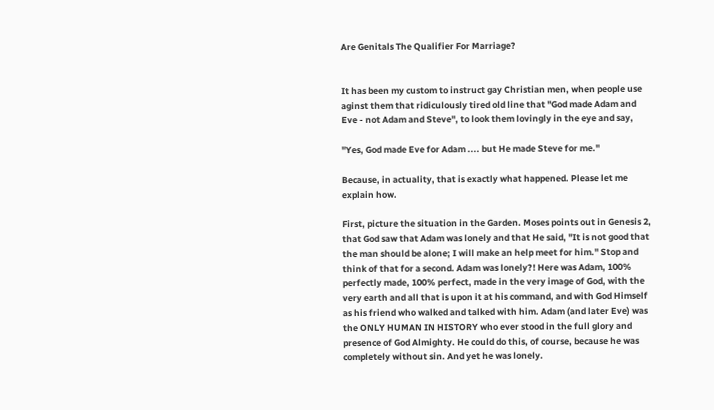Are Genitals The Qualifier For Marriage?


It has been my custom to instruct gay Christian men, when people use aginst them that ridiculously tired old line that "God made Adam and Eve - not Adam and Steve", to look them lovingly in the eye and say,

"Yes, God made Eve for Adam .... but He made Steve for me."

Because, in actuality, that is exactly what happened. Please let me explain how.

First, picture the situation in the Garden. Moses points out in Genesis 2, that God saw that Adam was lonely and that He said, "It is not good that the man should be alone; I will make an help meet for him." Stop and think of that for a second. Adam was lonely?! Here was Adam, 100% perfectly made, 100% perfect, made in the very image of God, with the very earth and all that is upon it at his command, and with God Himself as his friend who walked and talked with him. Adam (and later Eve) was the ONLY HUMAN IN HISTORY who ever stood in the full glory and presence of God Almighty. He could do this, of course, because he was completely without sin. And yet he was lonely.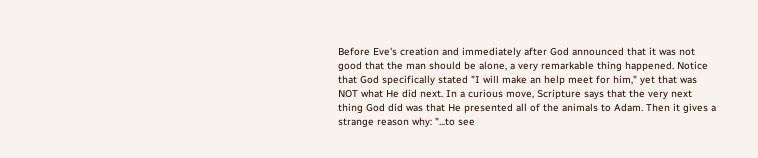Before Eve's creation and immediately after God announced that it was not good that the man should be alone, a very remarkable thing happened. Notice that God specifically stated "I will make an help meet for him," yet that was NOT what He did next. In a curious move, Scripture says that the very next thing God did was that He presented all of the animals to Adam. Then it gives a strange reason why: "...to see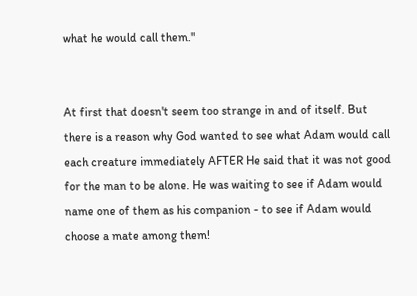what he would call them."


At first that doesn't seem too strange in and of itself. But there is a reason why God wanted to see what Adam would call each creature immediately AFTER He said that it was not good for the man to be alone. He was waiting to see if Adam would name one of them as his companion - to see if Adam would choose a mate among them!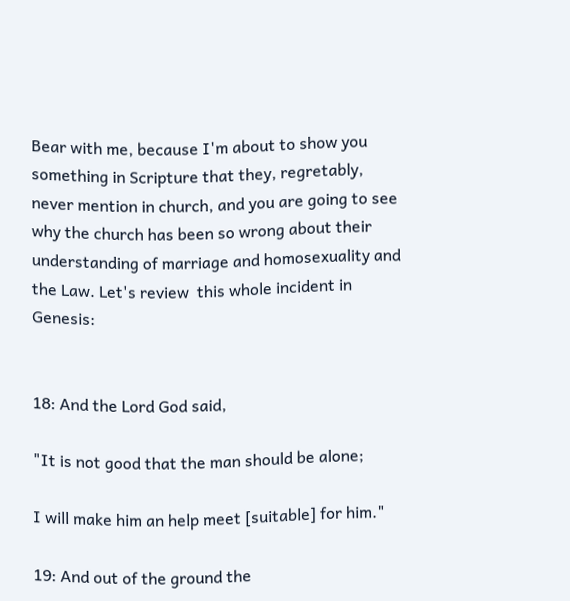Bear with me, because I'm about to show you something in Scripture that they, regretably, never mention in church, and you are going to see why the church has been so wrong about their understanding of marriage and homosexuality and the Law. Let's review  this whole incident in Genesis:


18: And the Lord God said,

"It is not good that the man should be alone;

I will make him an help meet [suitable] for him."

19: And out of the ground the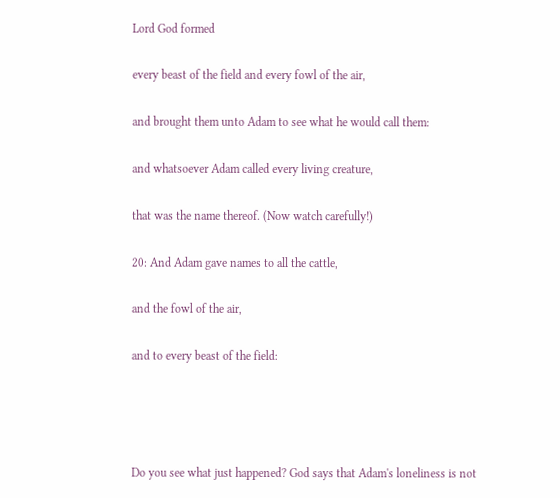Lord God formed

every beast of the field and every fowl of the air,

and brought them unto Adam to see what he would call them:

and whatsoever Adam called every living creature,

that was the name thereof. (Now watch carefully!)

20: And Adam gave names to all the cattle,

and the fowl of the air,

and to every beast of the field:




Do you see what just happened? God says that Adam's loneliness is not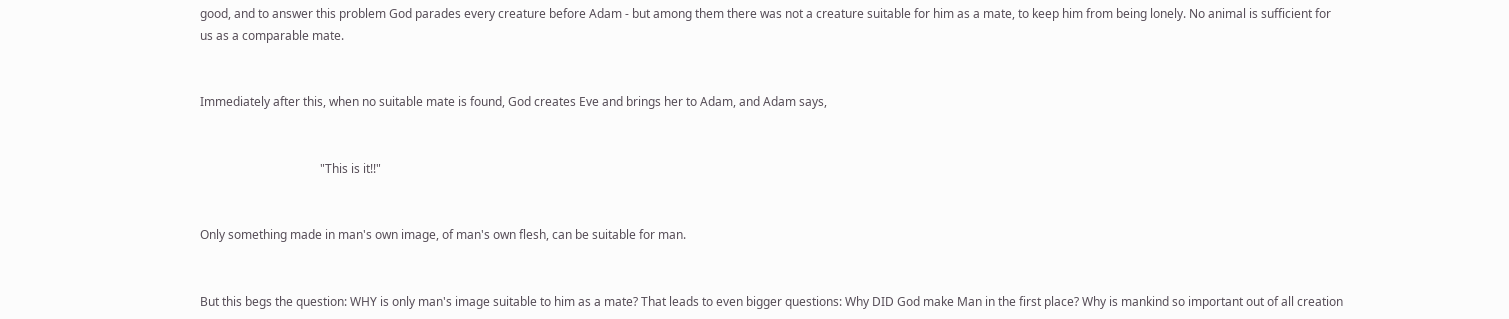good, and to answer this problem God parades every creature before Adam - but among them there was not a creature suitable for him as a mate, to keep him from being lonely. No animal is sufficient for us as a comparable mate.


Immediately after this, when no suitable mate is found, God creates Eve and brings her to Adam, and Adam says,


                                        "This is it!!"


Only something made in man's own image, of man's own flesh, can be suitable for man.


But this begs the question: WHY is only man's image suitable to him as a mate? That leads to even bigger questions: Why DID God make Man in the first place? Why is mankind so important out of all creation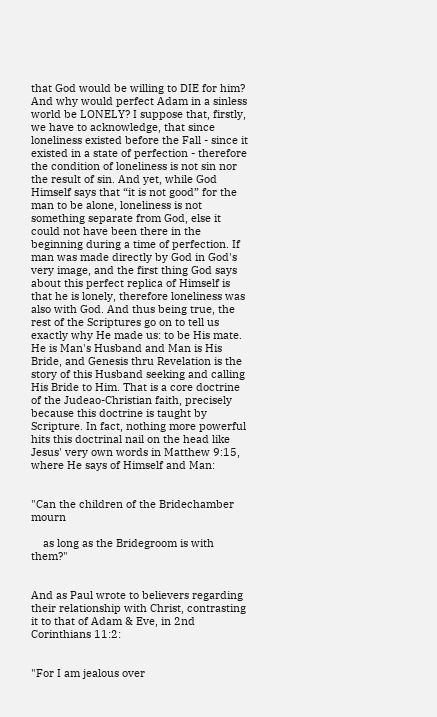that God would be willing to DIE for him? And why would perfect Adam in a sinless world be LONELY? I suppose that, firstly, we have to acknowledge, that since loneliness existed before the Fall - since it existed in a state of perfection - therefore the condition of loneliness is not sin nor the result of sin. And yet, while God Himself says that “it is not good” for the man to be alone, loneliness is not something separate from God, else it could not have been there in the beginning during a time of perfection. If man was made directly by God in God's very image, and the first thing God says about this perfect replica of Himself is that he is lonely, therefore loneliness was also with God. And thus being true, the rest of the Scriptures go on to tell us exactly why He made us: to be His mate. He is Man's Husband and Man is His Bride, and Genesis thru Revelation is the story of this Husband seeking and calling His Bride to Him. That is a core doctrine of the Judeao-Christian faith, precisely because this doctrine is taught by Scripture. In fact, nothing more powerful hits this doctrinal nail on the head like Jesus' very own words in Matthew 9:15, where He says of Himself and Man:


"Can the children of the Bridechamber mourn

    as long as the Bridegroom is with them?"


And as Paul wrote to believers regarding their relationship with Christ, contrasting it to that of Adam & Eve, in 2nd Corinthians 11:2:


"For I am jealous over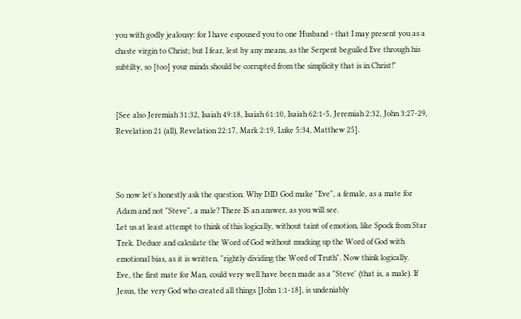you with godly jealousy: for I have espoused you to one Husband - that I may present you as a chaste virgin to Christ; but I fear, lest by any means, as the Serpent beguiled Eve through his subtilty, so [too] your minds should be corrupted from the simplicity that is in Christ!"


[See also Jeremiah 31:32, Isaiah 49:18, Isaiah 61:10, Isaiah 62:1-5, Jeremiah 2:32, John 3:27-29, Revelation 21 (all), Revelation 22:17, Mark 2:19, Luke 5:34, Matthew 25].



So now let's honestly ask the question. Why DID God make "Eve", a female, as a mate for Adam and not "Steve", a male? There IS an answer, as you will see.
Let us at least attempt to think of this logically, without taint of emotion, like Spock from Star Trek. Deduce and calculate the Word of God without mucking up the Word of God with emotional bias, as it is written, "rightly dividing the Word of Truth". Now think logically.
Eve, the first mate for Man, could very well have been made as a "Steve' (that is, a male). If Jesus, the very God who created all things [John 1:1-18], is undeniably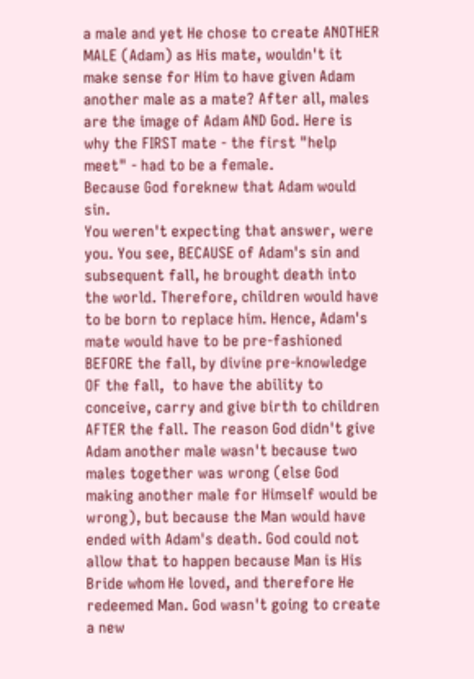a male and yet He chose to create ANOTHER MALE (Adam) as His mate, wouldn't it make sense for Him to have given Adam another male as a mate? After all, males are the image of Adam AND God. Here is why the FIRST mate - the first "help meet" - had to be a female.
Because God foreknew that Adam would sin.
You weren't expecting that answer, were you. You see, BECAUSE of Adam's sin and subsequent fall, he brought death into the world. Therefore, children would have to be born to replace him. Hence, Adam's mate would have to be pre-fashioned BEFORE the fall, by divine pre-knowledge OF the fall,  to have the ability to conceive, carry and give birth to children AFTER the fall. The reason God didn't give Adam another male wasn't because two males together was wrong (else God making another male for Himself would be wrong), but because the Man would have ended with Adam's death. God could not allow that to happen because Man is His Bride whom He loved, and therefore He redeemed Man. God wasn't going to create a new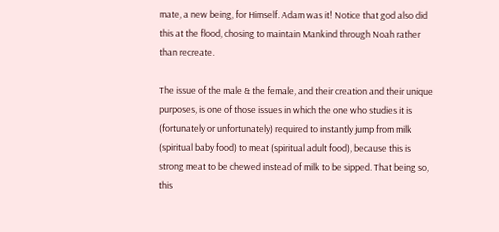mate, a new being, for Himself. Adam was it! Notice that god also did this at the flood, chosing to maintain Mankind through Noah rather than recreate.

The issue of the male & the female, and their creation and their unique purposes, is one of those issues in which the one who studies it is (fortunately or unfortunately) required to instantly jump from milk (spiritual baby food) to meat (spiritual adult food), because this is strong meat to be chewed instead of milk to be sipped. That being so, this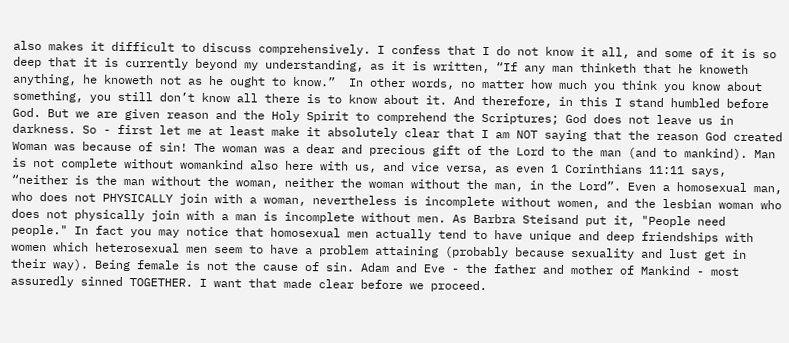also makes it difficult to discuss comprehensively. I confess that I do not know it all, and some of it is so deep that it is currently beyond my understanding, as it is written, “If any man thinketh that he knoweth anything, he knoweth not as he ought to know.”  In other words, no matter how much you think you know about something, you still don’t know all there is to know about it. And therefore, in this I stand humbled before God. But we are given reason and the Holy Spirit to comprehend the Scriptures; God does not leave us in darkness. So - first let me at least make it absolutely clear that I am NOT saying that the reason God created Woman was because of sin! The woman was a dear and precious gift of the Lord to the man (and to mankind). Man is not complete without womankind also here with us, and vice versa, as even 1 Corinthians 11:11 says, “neither is the man without the woman, neither the woman without the man, in the Lord”. Even a homosexual man, who does not PHYSICALLY join with a woman, nevertheless is incomplete without women, and the lesbian woman who does not physically join with a man is incomplete without men. As Barbra Steisand put it, "People need people." In fact you may notice that homosexual men actually tend to have unique and deep friendships with women which heterosexual men seem to have a problem attaining (probably because sexuality and lust get in their way). Being female is not the cause of sin. Adam and Eve - the father and mother of Mankind - most assuredly sinned TOGETHER. I want that made clear before we proceed.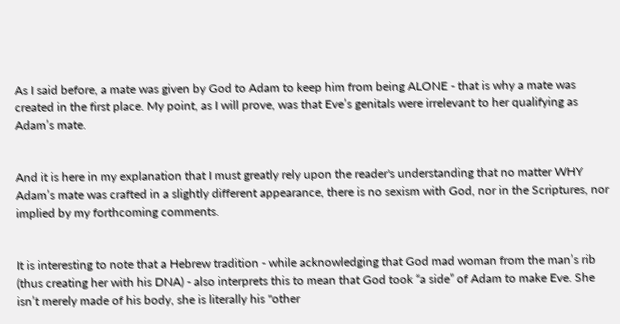As I said before, a mate was given by God to Adam to keep him from being ALONE - that is why a mate was created in the first place. My point, as I will prove, was that Eve’s genitals were irrelevant to her qualifying as Adam’s mate.


And it is here in my explanation that I must greatly rely upon the reader's understanding that no matter WHY Adam’s mate was crafted in a slightly different appearance, there is no sexism with God, nor in the Scriptures, nor implied by my forthcoming comments.


It is interesting to note that a Hebrew tradition - while acknowledging that God mad woman from the man’s rib (thus creating her with his DNA) - also interprets this to mean that God took “a side” of Adam to make Eve. She isn’t merely made of his body, she is literally his "other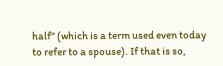half" (which is a term used even today to refer to a spouse). If that is so,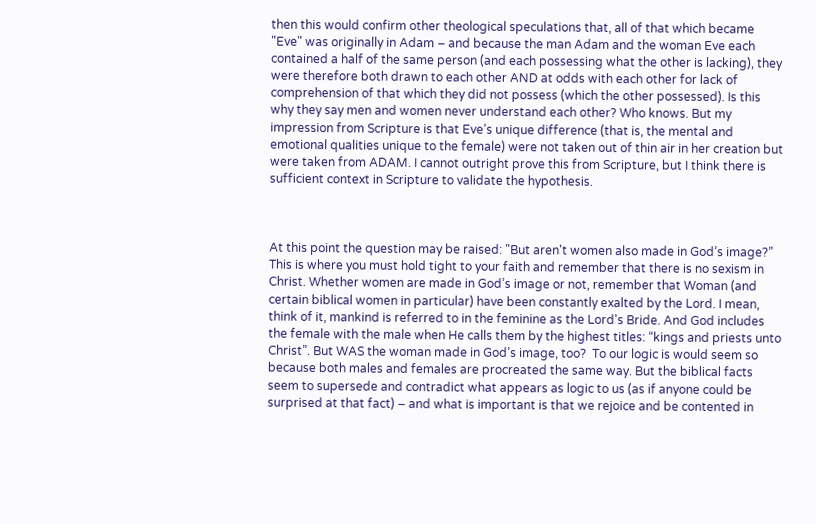then this would confirm other theological speculations that, all of that which became "Eve" was originally in Adam – and because the man Adam and the woman Eve each contained a half of the same person (and each possessing what the other is lacking), they were therefore both drawn to each other AND at odds with each other for lack of comprehension of that which they did not possess (which the other possessed). Is this why they say men and women never understand each other? Who knows. But my impression from Scripture is that Eve’s unique difference (that is, the mental and emotional qualities unique to the female) were not taken out of thin air in her creation but were taken from ADAM. I cannot outright prove this from Scripture, but I think there is sufficient context in Scripture to validate the hypothesis.



At this point the question may be raised: "But aren't women also made in God’s image?” This is where you must hold tight to your faith and remember that there is no sexism in Christ. Whether women are made in God’s image or not, remember that Woman (and certain biblical women in particular) have been constantly exalted by the Lord. I mean, think of it, mankind is referred to in the feminine as the Lord's Bride. And God includes the female with the male when He calls them by the highest titles: “kings and priests unto Christ”. But WAS the woman made in God’s image, too?  To our logic is would seem so because both males and females are procreated the same way. But the biblical facts seem to supersede and contradict what appears as logic to us (as if anyone could be surprised at that fact) – and what is important is that we rejoice and be contented in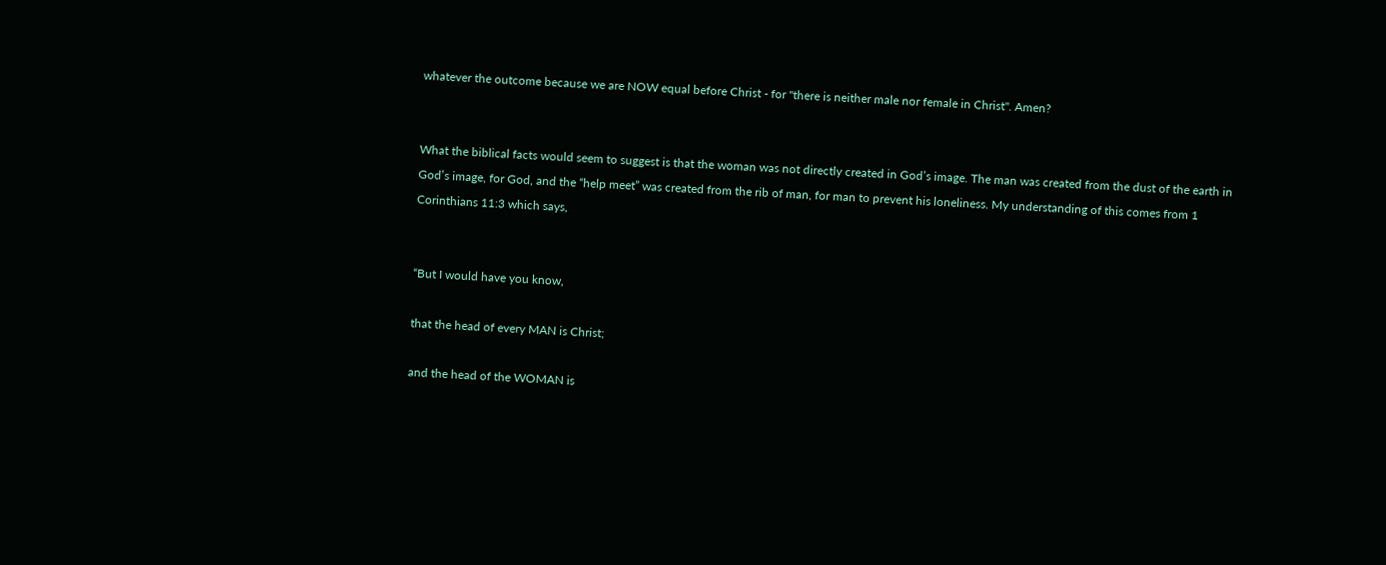whatever the outcome because we are NOW equal before Christ - for "there is neither male nor female in Christ". Amen?


What the biblical facts would seem to suggest is that the woman was not directly created in God’s image. The man was created from the dust of the earth in God’s image, for God, and the “help meet” was created from the rib of man, for man to prevent his loneliness. My understanding of this comes from 1 Corinthians 11:3 which says,


“But I would have you know,

that the head of every MAN is Christ;

and the head of the WOMAN is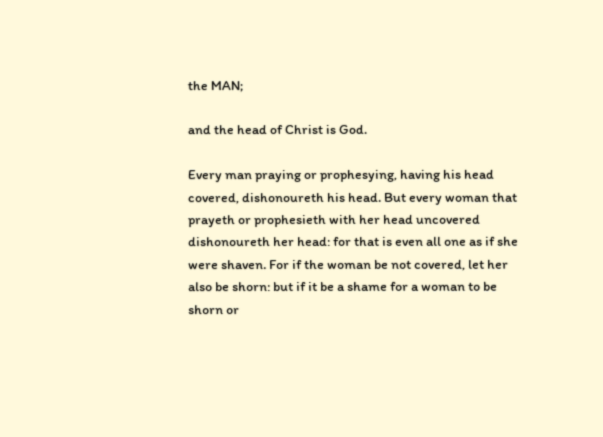the MAN;

and the head of Christ is God.

Every man praying or prophesying, having his head covered, dishonoureth his head. But every woman that prayeth or prophesieth with her head uncovered dishonoureth her head: for that is even all one as if she were shaven. For if the woman be not covered, let her also be shorn: but if it be a shame for a woman to be shorn or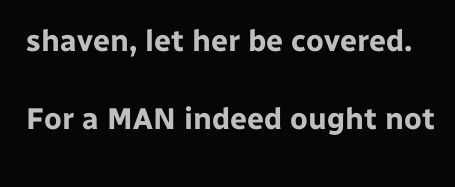shaven, let her be covered.

For a MAN indeed ought not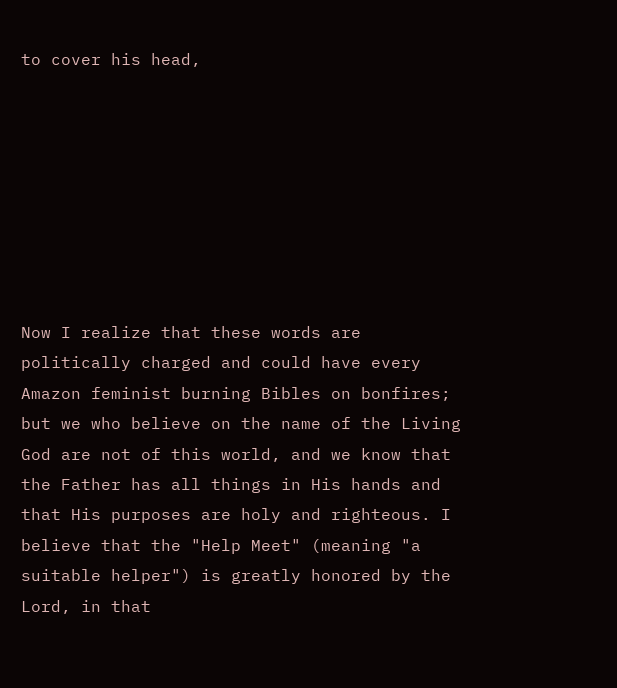to cover his head,








Now I realize that these words are politically charged and could have every Amazon feminist burning Bibles on bonfires; but we who believe on the name of the Living God are not of this world, and we know that the Father has all things in His hands and that His purposes are holy and righteous. I believe that the "Help Meet" (meaning "a suitable helper") is greatly honored by the Lord, in that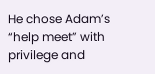He chose Adam’s “help meet” with privilege and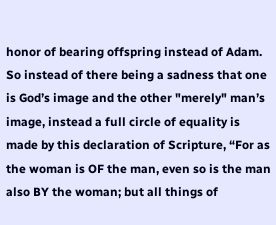honor of bearing offspring instead of Adam. So instead of there being a sadness that one is God’s image and the other "merely" man’s image, instead a full circle of equality is made by this declaration of Scripture, “For as the woman is OF the man, even so is the man also BY the woman; but all things of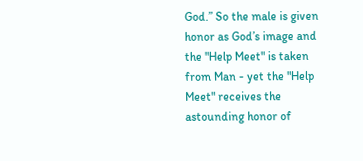God.” So the male is given honor as God’s image and the "Help Meet" is taken from Man - yet the "Help Meet" receives the astounding honor of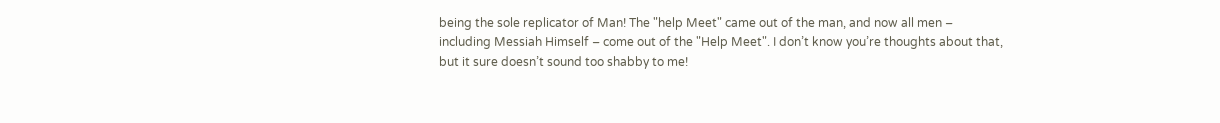being the sole replicator of Man! The "help Meet" came out of the man, and now all men – including Messiah Himself – come out of the "Help Meet". I don’t know you’re thoughts about that, but it sure doesn’t sound too shabby to me!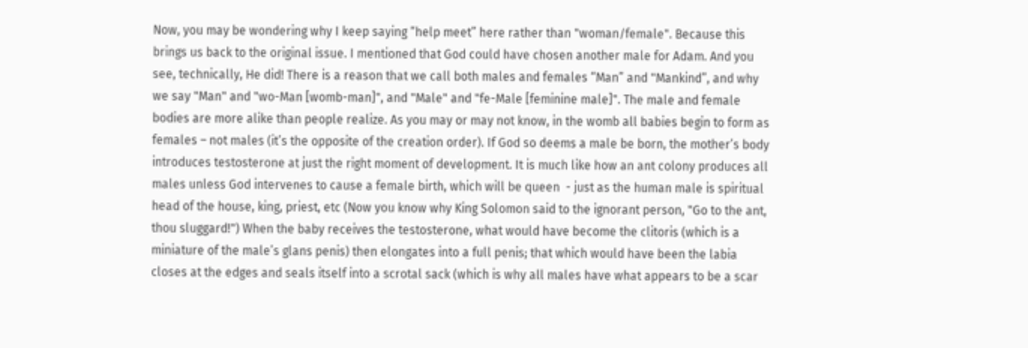Now, you may be wondering why I keep saying “help meet” here rather than "woman/female". Because this brings us back to the original issue. I mentioned that God could have chosen another male for Adam. And you see, technically, He did! There is a reason that we call both males and females “Man” and "Mankind”, and why we say "Man" and "wo-Man [womb-man]", and "Male" and "fe-Male [feminine male]". The male and female bodies are more alike than people realize. As you may or may not know, in the womb all babies begin to form as females – not males (it’s the opposite of the creation order). If God so deems a male be born, the mother’s body introduces testosterone at just the right moment of development. It is much like how an ant colony produces all males unless God intervenes to cause a female birth, which will be queen  - just as the human male is spiritual head of the house, king, priest, etc (Now you know why King Solomon said to the ignorant person, "Go to the ant, thou sluggard!") When the baby receives the testosterone, what would have become the clitoris (which is a miniature of the male’s glans penis) then elongates into a full penis; that which would have been the labia closes at the edges and seals itself into a scrotal sack (which is why all males have what appears to be a scar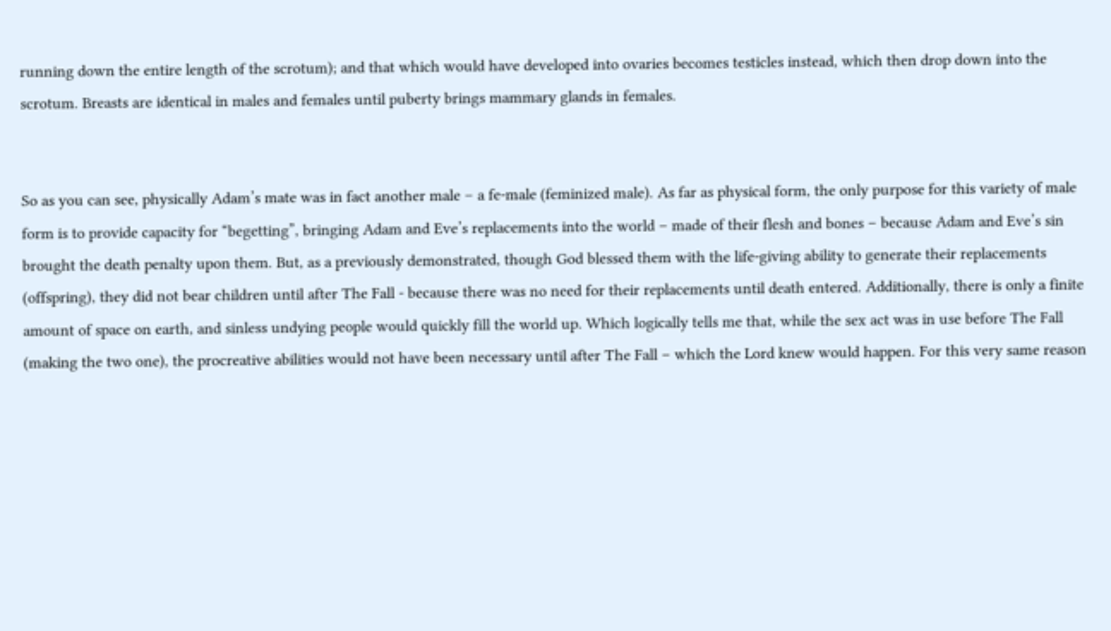running down the entire length of the scrotum); and that which would have developed into ovaries becomes testicles instead, which then drop down into the scrotum. Breasts are identical in males and females until puberty brings mammary glands in females.


So as you can see, physically Adam’s mate was in fact another male – a fe-male (feminized male). As far as physical form, the only purpose for this variety of male form is to provide capacity for “begetting”, bringing Adam and Eve’s replacements into the world – made of their flesh and bones – because Adam and Eve’s sin brought the death penalty upon them. But, as a previously demonstrated, though God blessed them with the life-giving ability to generate their replacements (offspring), they did not bear children until after The Fall - because there was no need for their replacements until death entered. Additionally, there is only a finite amount of space on earth, and sinless undying people would quickly fill the world up. Which logically tells me that, while the sex act was in use before The Fall (making the two one), the procreative abilities would not have been necessary until after The Fall – which the Lord knew would happen. For this very same reason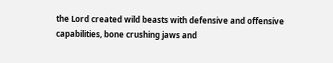the Lord created wild beasts with defensive and offensive capabilities, bone crushing jaws and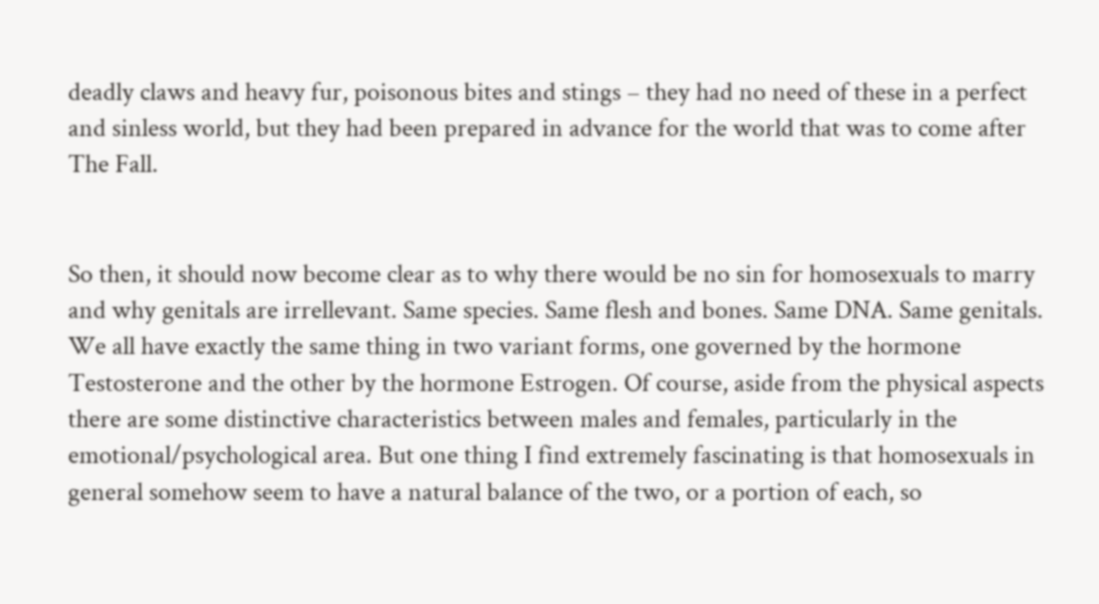deadly claws and heavy fur, poisonous bites and stings – they had no need of these in a perfect and sinless world, but they had been prepared in advance for the world that was to come after The Fall.


So then, it should now become clear as to why there would be no sin for homosexuals to marry and why genitals are irrellevant. Same species. Same flesh and bones. Same DNA. Same genitals. We all have exactly the same thing in two variant forms, one governed by the hormone Testosterone and the other by the hormone Estrogen. Of course, aside from the physical aspects there are some distinctive characteristics between males and females, particularly in the emotional/psychological area. But one thing I find extremely fascinating is that homosexuals in general somehow seem to have a natural balance of the two, or a portion of each, so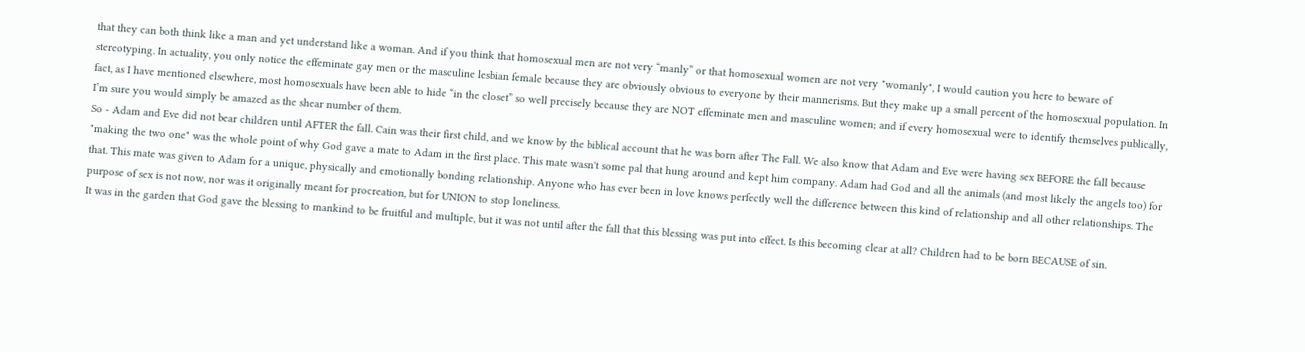that they can both think like a man and yet understand like a woman. And if you think that homosexual men are not very “manly” or that homosexual women are not very "womanly", I would caution you here to beware of stereotyping. In actuality, you only notice the effeminate gay men or the masculine lesbian female because they are obviously obvious to everyone by their mannerisms. But they make up a small percent of the homosexual population. In fact, as I have mentioned elsewhere, most homosexuals have been able to hide “in the closet” so well precisely because they are NOT effeminate men and masculine women; and if every homosexual were to identify themselves publically, I’m sure you would simply be amazed as the shear number of them.
So - Adam and Eve did not bear children until AFTER the fall. Cain was their first child, and we know by the biblical account that he was born after The Fall. We also know that Adam and Eve were having sex BEFORE the fall because "making the two one" was the whole point of why God gave a mate to Adam in the first place. This mate wasn't some pal that hung around and kept him company. Adam had God and all the animals (and most likely the angels too) for that. This mate was given to Adam for a unique, physically and emotionally bonding relationship. Anyone who has ever been in love knows perfectly well the difference between this kind of relationship and all other relationships. The purpose of sex is not now, nor was it originally meant for procreation, but for UNION to stop loneliness.
It was in the garden that God gave the blessing to mankind to be fruitful and multiple, but it was not until after the fall that this blessing was put into effect. Is this becoming clear at all? Children had to be born BECAUSE of sin.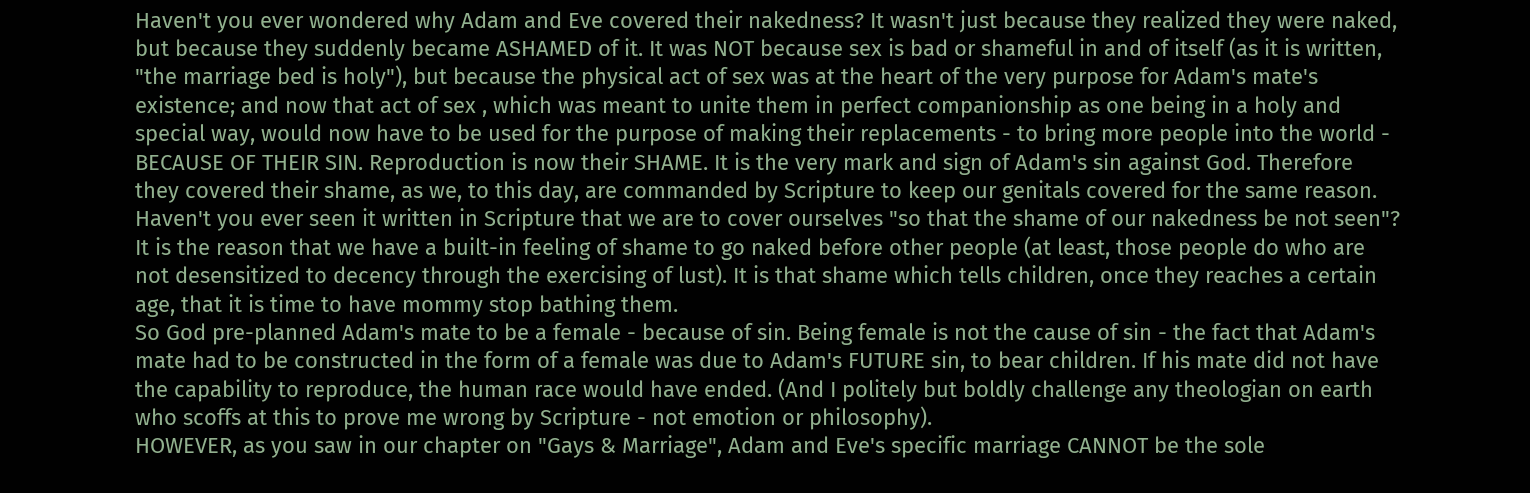Haven't you ever wondered why Adam and Eve covered their nakedness? It wasn't just because they realized they were naked, but because they suddenly became ASHAMED of it. It was NOT because sex is bad or shameful in and of itself (as it is written, "the marriage bed is holy"), but because the physical act of sex was at the heart of the very purpose for Adam's mate's existence; and now that act of sex , which was meant to unite them in perfect companionship as one being in a holy and special way, would now have to be used for the purpose of making their replacements - to bring more people into the world - BECAUSE OF THEIR SIN. Reproduction is now their SHAME. It is the very mark and sign of Adam's sin against God. Therefore they covered their shame, as we, to this day, are commanded by Scripture to keep our genitals covered for the same reason.  Haven't you ever seen it written in Scripture that we are to cover ourselves "so that the shame of our nakedness be not seen"? It is the reason that we have a built-in feeling of shame to go naked before other people (at least, those people do who are not desensitized to decency through the exercising of lust). It is that shame which tells children, once they reaches a certain age, that it is time to have mommy stop bathing them.
So God pre-planned Adam's mate to be a female - because of sin. Being female is not the cause of sin - the fact that Adam's mate had to be constructed in the form of a female was due to Adam's FUTURE sin, to bear children. If his mate did not have the capability to reproduce, the human race would have ended. (And I politely but boldly challenge any theologian on earth who scoffs at this to prove me wrong by Scripture - not emotion or philosophy).
HOWEVER, as you saw in our chapter on "Gays & Marriage", Adam and Eve's specific marriage CANNOT be the sole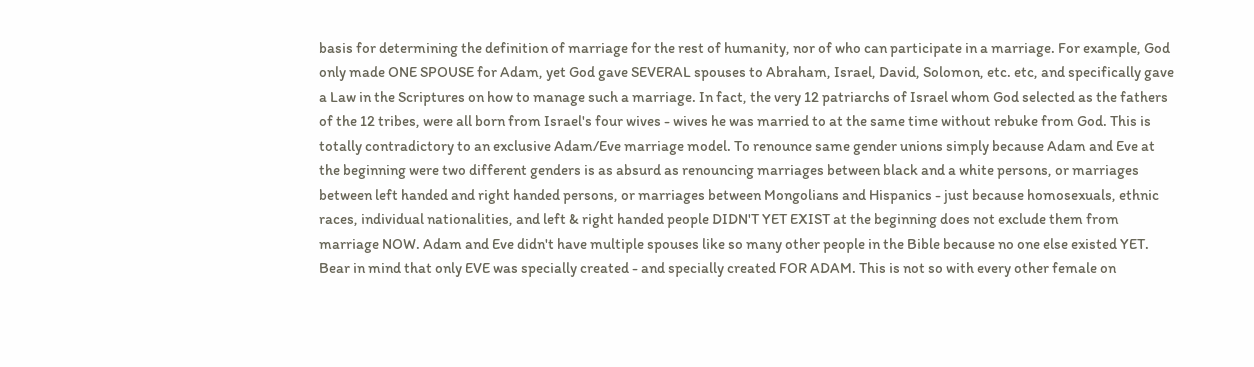basis for determining the definition of marriage for the rest of humanity, nor of who can participate in a marriage. For example, God only made ONE SPOUSE for Adam, yet God gave SEVERAL spouses to Abraham, Israel, David, Solomon, etc. etc, and specifically gave a Law in the Scriptures on how to manage such a marriage. In fact, the very 12 patriarchs of Israel whom God selected as the fathers of the 12 tribes, were all born from Israel's four wives - wives he was married to at the same time without rebuke from God. This is totally contradictory to an exclusive Adam/Eve marriage model. To renounce same gender unions simply because Adam and Eve at the beginning were two different genders is as absurd as renouncing marriages between black and a white persons, or marriages between left handed and right handed persons, or marriages between Mongolians and Hispanics - just because homosexuals, ethnic races, individual nationalities, and left & right handed people DIDN'T YET EXIST at the beginning does not exclude them from marriage NOW. Adam and Eve didn't have multiple spouses like so many other people in the Bible because no one else existed YET.
Bear in mind that only EVE was specially created - and specially created FOR ADAM. This is not so with every other female on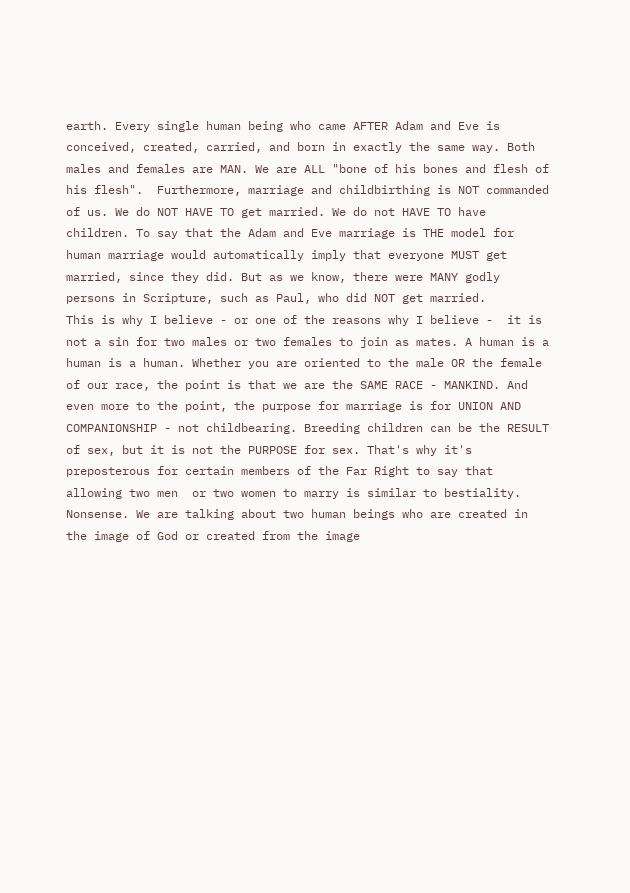earth. Every single human being who came AFTER Adam and Eve is conceived, created, carried, and born in exactly the same way. Both males and females are MAN. We are ALL "bone of his bones and flesh of his flesh".  Furthermore, marriage and childbirthing is NOT commanded of us. We do NOT HAVE TO get married. We do not HAVE TO have children. To say that the Adam and Eve marriage is THE model for human marriage would automatically imply that everyone MUST get married, since they did. But as we know, there were MANY godly persons in Scripture, such as Paul, who did NOT get married.
This is why I believe - or one of the reasons why I believe -  it is not a sin for two males or two females to join as mates. A human is a human is a human. Whether you are oriented to the male OR the female of our race, the point is that we are the SAME RACE - MANKIND. And even more to the point, the purpose for marriage is for UNION AND COMPANIONSHIP - not childbearing. Breeding children can be the RESULT of sex, but it is not the PURPOSE for sex. That's why it's preposterous for certain members of the Far Right to say that allowing two men  or two women to marry is similar to bestiality. Nonsense. We are talking about two human beings who are created in the image of God or created from the image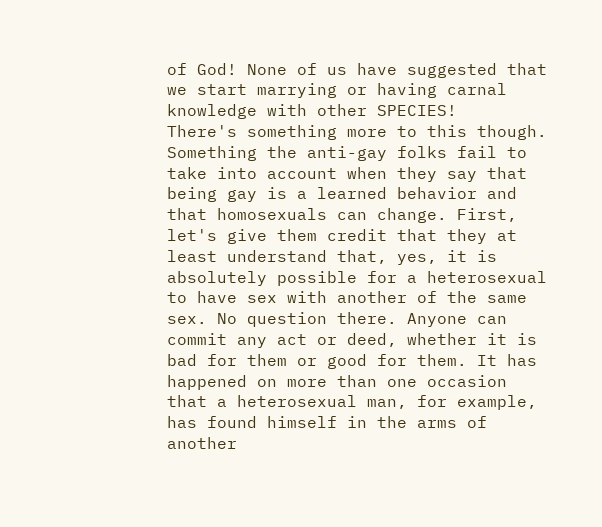of God! None of us have suggested that we start marrying or having carnal knowledge with other SPECIES!
There's something more to this though. Something the anti-gay folks fail to take into account when they say that being gay is a learned behavior and that homosexuals can change. First, let's give them credit that they at least understand that, yes, it is absolutely possible for a heterosexual to have sex with another of the same sex. No question there. Anyone can commit any act or deed, whether it is bad for them or good for them. It has happened on more than one occasion that a heterosexual man, for example, has found himself in the arms of another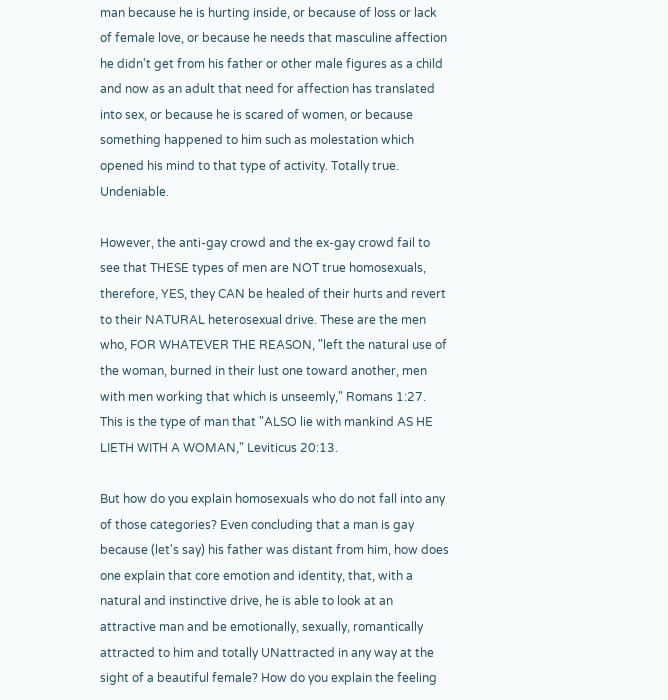man because he is hurting inside, or because of loss or lack of female love, or because he needs that masculine affection he didn't get from his father or other male figures as a child and now as an adult that need for affection has translated into sex, or because he is scared of women, or because something happened to him such as molestation which opened his mind to that type of activity. Totally true. Undeniable.

However, the anti-gay crowd and the ex-gay crowd fail to see that THESE types of men are NOT true homosexuals, therefore, YES, they CAN be healed of their hurts and revert to their NATURAL heterosexual drive. These are the men who, FOR WHATEVER THE REASON, "left the natural use of the woman, burned in their lust one toward another, men with men working that which is unseemly," Romans 1:27. This is the type of man that "ALSO lie with mankind AS HE LIETH WITH A WOMAN," Leviticus 20:13.

But how do you explain homosexuals who do not fall into any of those categories? Even concluding that a man is gay because (let's say) his father was distant from him, how does one explain that core emotion and identity, that, with a natural and instinctive drive, he is able to look at an attractive man and be emotionally, sexually, romantically attracted to him and totally UNattracted in any way at the sight of a beautiful female? How do you explain the feeling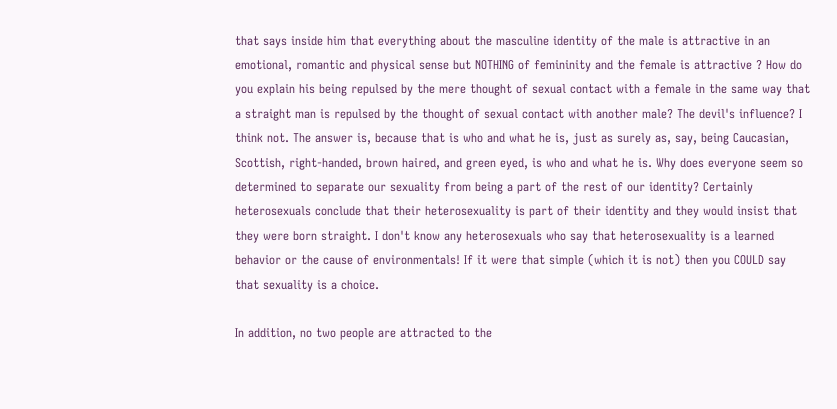that says inside him that everything about the masculine identity of the male is attractive in an emotional, romantic and physical sense but NOTHING of femininity and the female is attractive ? How do you explain his being repulsed by the mere thought of sexual contact with a female in the same way that a straight man is repulsed by the thought of sexual contact with another male? The devil's influence? I think not. The answer is, because that is who and what he is, just as surely as, say, being Caucasian, Scottish, right-handed, brown haired, and green eyed, is who and what he is. Why does everyone seem so determined to separate our sexuality from being a part of the rest of our identity? Certainly heterosexuals conclude that their heterosexuality is part of their identity and they would insist that they were born straight. I don't know any heterosexuals who say that heterosexuality is a learned behavior or the cause of environmentals! If it were that simple (which it is not) then you COULD say that sexuality is a choice.

In addition, no two people are attracted to the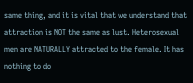same thing, and it is vital that we understand that attraction is NOT the same as lust. Heterosexual men are NATURALLY attracted to the female. It has nothing to do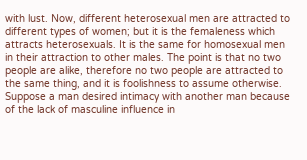with lust. Now, different heterosexual men are attracted to different types of women; but it is the femaleness which attracts heterosexuals. It is the same for homosexual men in their attraction to other males. The point is that no two people are alike, therefore no two people are attracted to the same thing, and it is foolishness to assume otherwise. Suppose a man desired intimacy with another man because of the lack of masculine influence in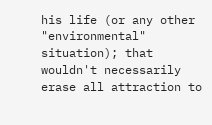his life (or any other "environmental" situation); that wouldn't necessarily erase all attraction to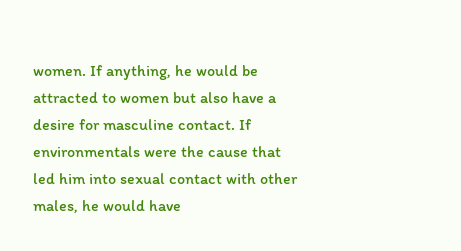women. If anything, he would be attracted to women but also have a desire for masculine contact. If environmentals were the cause that led him into sexual contact with other males, he would have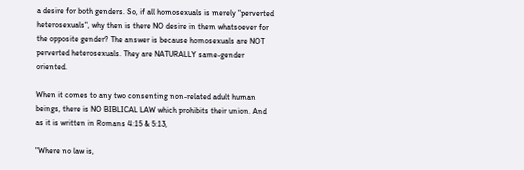a desire for both genders. So, if all homosexuals is merely "perverted heterosexuals", why then is there NO desire in them whatsoever for the opposite gender? The answer is because homosexuals are NOT perverted heterosexuals. They are NATURALLY same-gender oriented.

When it comes to any two consenting non-related adult human beings, there is NO BIBLICAL LAW which prohibits their union. And as it is written in Romans 4:15 & 5:13,

"Where no law is,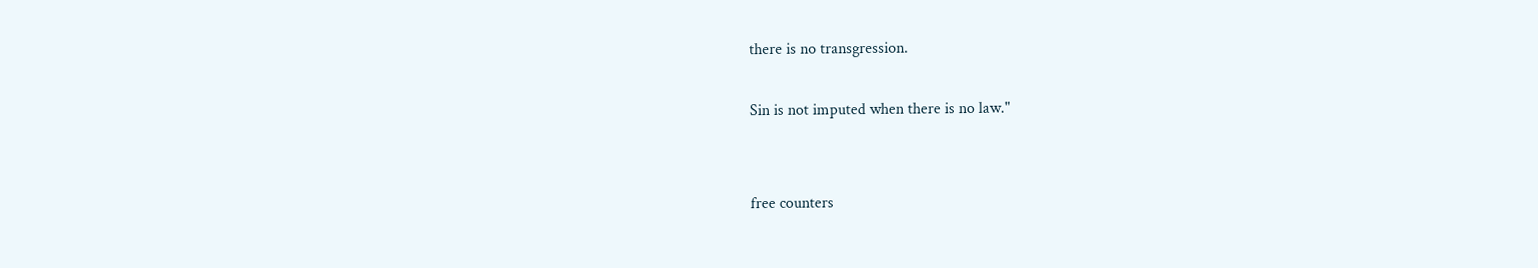there is no transgression.

Sin is not imputed when there is no law."


free counters